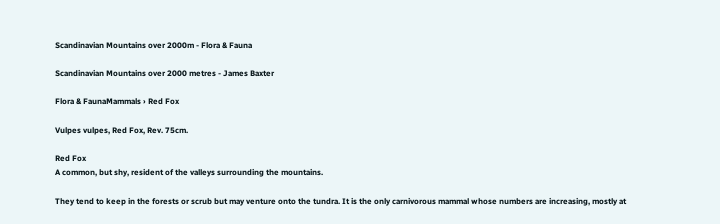Scandinavian Mountains over 2000m - Flora & Fauna

Scandinavian Mountains over 2000 metres - James Baxter

Flora & FaunaMammals › Red Fox

Vulpes vulpes, Red Fox, Rev. 75cm.

Red Fox
A common, but shy, resident of the valleys surrounding the mountains.

They tend to keep in the forests or scrub but may venture onto the tundra. It is the only carnivorous mammal whose numbers are increasing, mostly at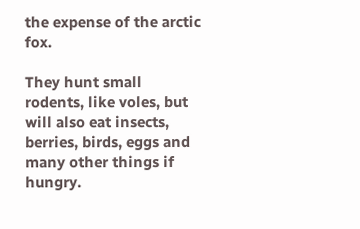the expense of the arctic fox.

They hunt small rodents, like voles, but will also eat insects, berries, birds, eggs and many other things if hungry.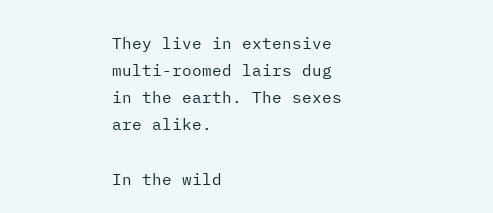They live in extensive multi-roomed lairs dug in the earth. The sexes are alike.

In the wild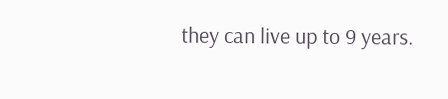they can live up to 9 years.